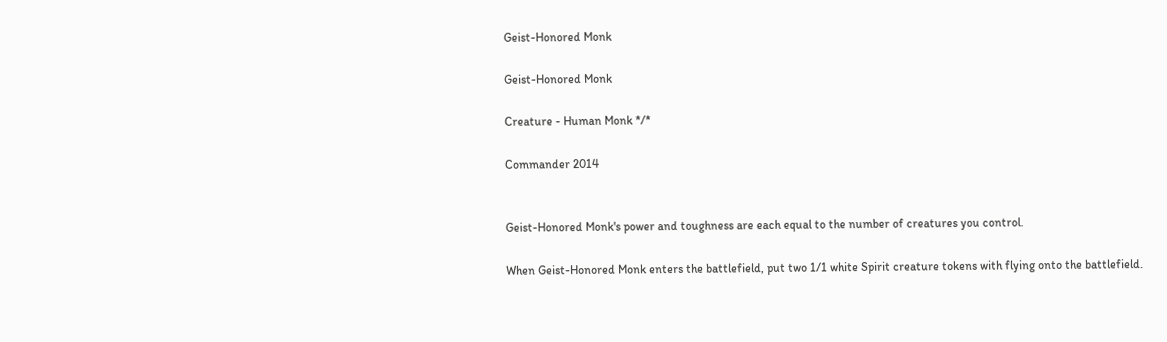Geist-Honored Monk

Geist-Honored Monk

Creature - Human Monk */*

Commander 2014


Geist-Honored Monk's power and toughness are each equal to the number of creatures you control.

When Geist-Honored Monk enters the battlefield, put two 1/1 white Spirit creature tokens with flying onto the battlefield.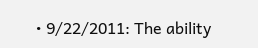• 9/22/2011: The ability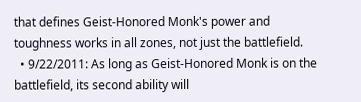that defines Geist-Honored Monk's power and toughness works in all zones, not just the battlefield.
  • 9/22/2011: As long as Geist-Honored Monk is on the battlefield, its second ability will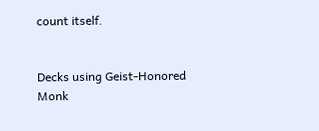count itself.


Decks using Geist-Honored Monk